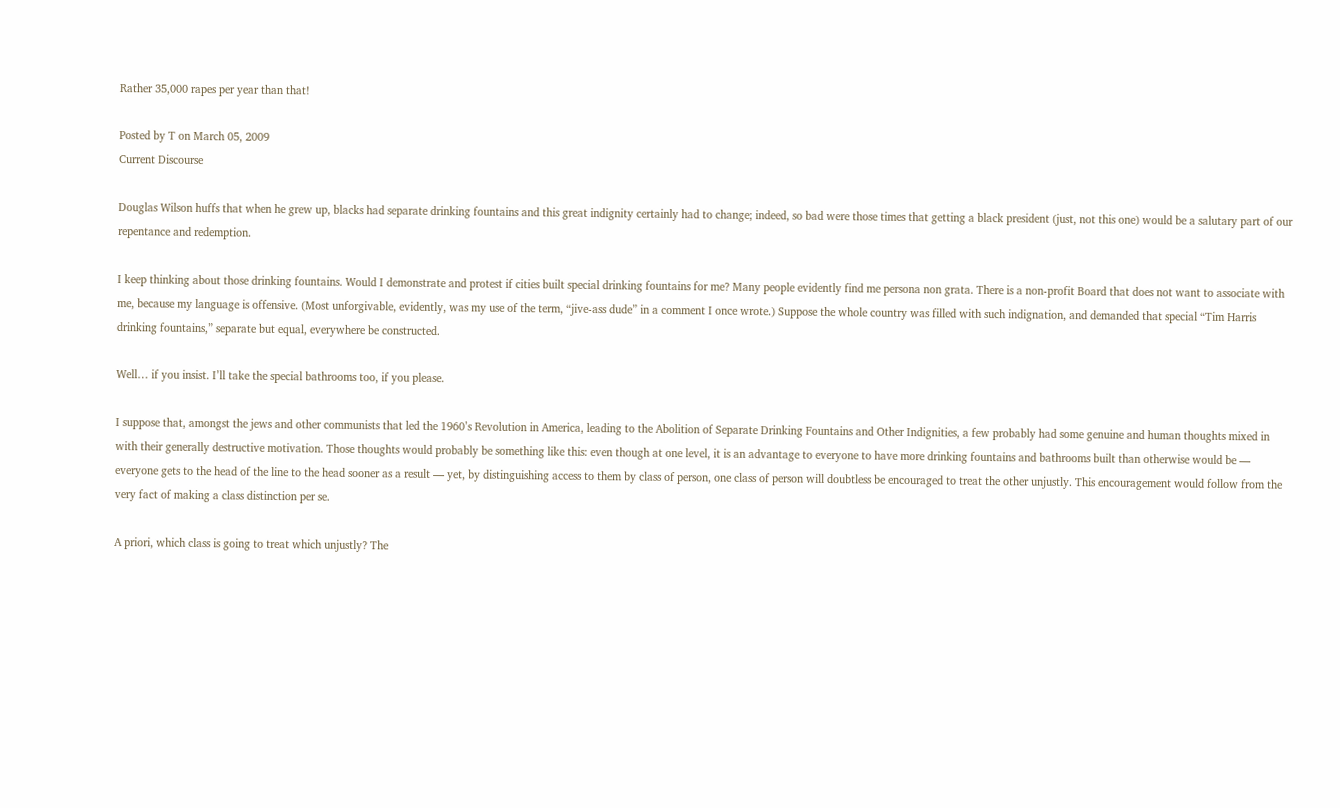Rather 35,000 rapes per year than that!

Posted by T on March 05, 2009
Current Discourse

Douglas Wilson huffs that when he grew up, blacks had separate drinking fountains and this great indignity certainly had to change; indeed, so bad were those times that getting a black president (just, not this one) would be a salutary part of our repentance and redemption.

I keep thinking about those drinking fountains. Would I demonstrate and protest if cities built special drinking fountains for me? Many people evidently find me persona non grata. There is a non-profit Board that does not want to associate with me, because my language is offensive. (Most unforgivable, evidently, was my use of the term, “jive-ass dude” in a comment I once wrote.) Suppose the whole country was filled with such indignation, and demanded that special “Tim Harris drinking fountains,” separate but equal, everywhere be constructed.

Well… if you insist. I’ll take the special bathrooms too, if you please.

I suppose that, amongst the jews and other communists that led the 1960’s Revolution in America, leading to the Abolition of Separate Drinking Fountains and Other Indignities, a few probably had some genuine and human thoughts mixed in with their generally destructive motivation. Those thoughts would probably be something like this: even though at one level, it is an advantage to everyone to have more drinking fountains and bathrooms built than otherwise would be — everyone gets to the head of the line to the head sooner as a result — yet, by distinguishing access to them by class of person, one class of person will doubtless be encouraged to treat the other unjustly. This encouragement would follow from the very fact of making a class distinction per se.

A priori, which class is going to treat which unjustly? The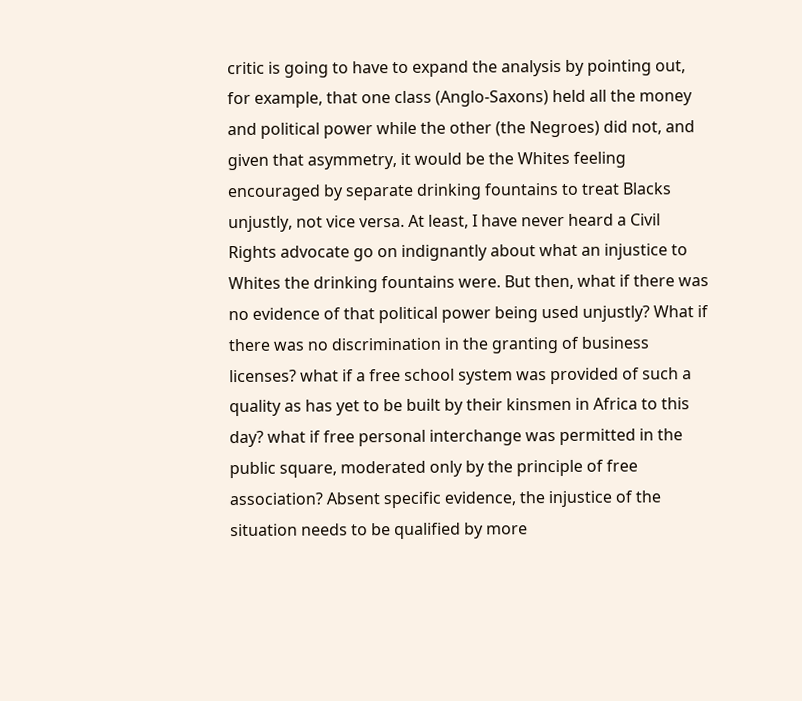critic is going to have to expand the analysis by pointing out, for example, that one class (Anglo-Saxons) held all the money and political power while the other (the Negroes) did not, and given that asymmetry, it would be the Whites feeling encouraged by separate drinking fountains to treat Blacks unjustly, not vice versa. At least, I have never heard a Civil Rights advocate go on indignantly about what an injustice to Whites the drinking fountains were. But then, what if there was no evidence of that political power being used unjustly? What if there was no discrimination in the granting of business licenses? what if a free school system was provided of such a quality as has yet to be built by their kinsmen in Africa to this day? what if free personal interchange was permitted in the public square, moderated only by the principle of free association? Absent specific evidence, the injustice of the situation needs to be qualified by more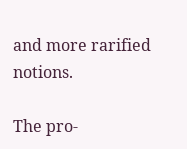and more rarified notions.

The pro-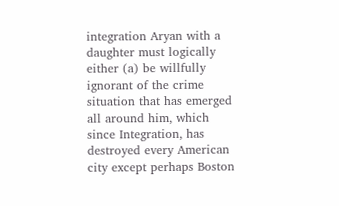integration Aryan with a daughter must logically either (a) be willfully ignorant of the crime situation that has emerged all around him, which since Integration, has destroyed every American city except perhaps Boston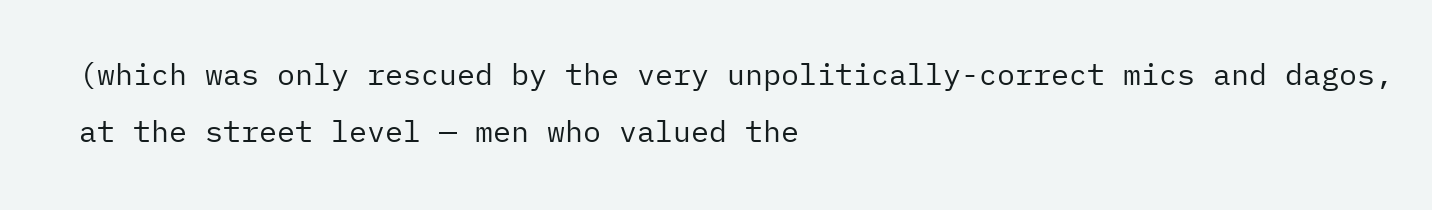(which was only rescued by the very unpolitically-correct mics and dagos, at the street level — men who valued the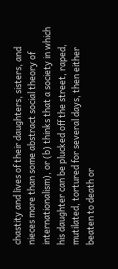chastity and lives of their daughters, sisters, and nieces more than some abstract social theory of internationalism), or (b) thinks that a society in which his daughter can be plucked off the street, raped, mutilated, tortured for several days, then either beaten to death or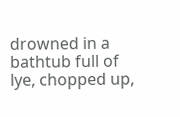drowned in a bathtub full of lye, chopped up,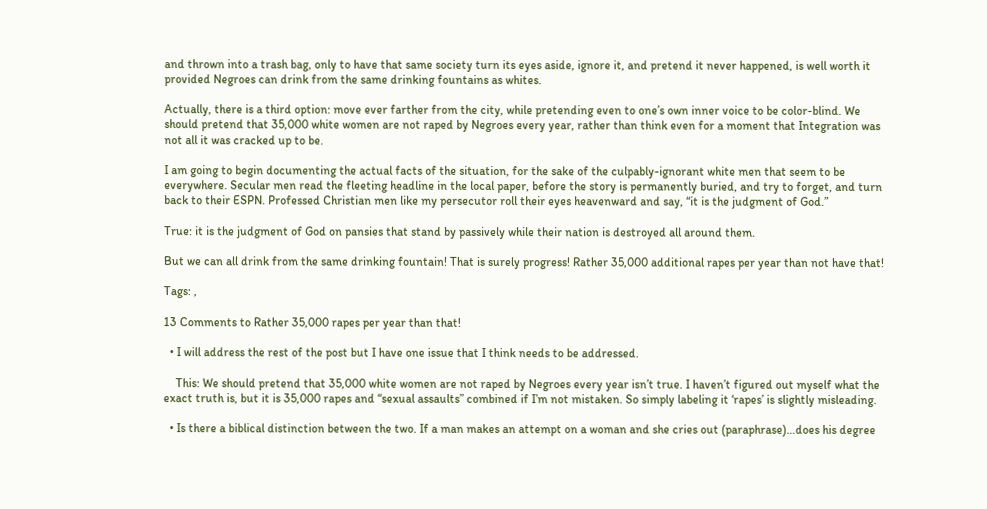and thrown into a trash bag, only to have that same society turn its eyes aside, ignore it, and pretend it never happened, is well worth it provided Negroes can drink from the same drinking fountains as whites.

Actually, there is a third option: move ever farther from the city, while pretending even to one’s own inner voice to be color-blind. We should pretend that 35,000 white women are not raped by Negroes every year, rather than think even for a moment that Integration was not all it was cracked up to be.

I am going to begin documenting the actual facts of the situation, for the sake of the culpably-ignorant white men that seem to be everywhere. Secular men read the fleeting headline in the local paper, before the story is permanently buried, and try to forget, and turn back to their ESPN. Professed Christian men like my persecutor roll their eyes heavenward and say, “it is the judgment of God.”

True: it is the judgment of God on pansies that stand by passively while their nation is destroyed all around them.

But we can all drink from the same drinking fountain! That is surely progress! Rather 35,000 additional rapes per year than not have that!

Tags: ,

13 Comments to Rather 35,000 rapes per year than that!

  • I will address the rest of the post but I have one issue that I think needs to be addressed.

    This: We should pretend that 35,000 white women are not raped by Negroes every year isn’t true. I haven’t figured out myself what the exact truth is, but it is 35,000 rapes and “sexual assaults” combined if I’m not mistaken. So simply labeling it ‘rapes’ is slightly misleading.

  • Is there a biblical distinction between the two. If a man makes an attempt on a woman and she cries out (paraphrase)…does his degree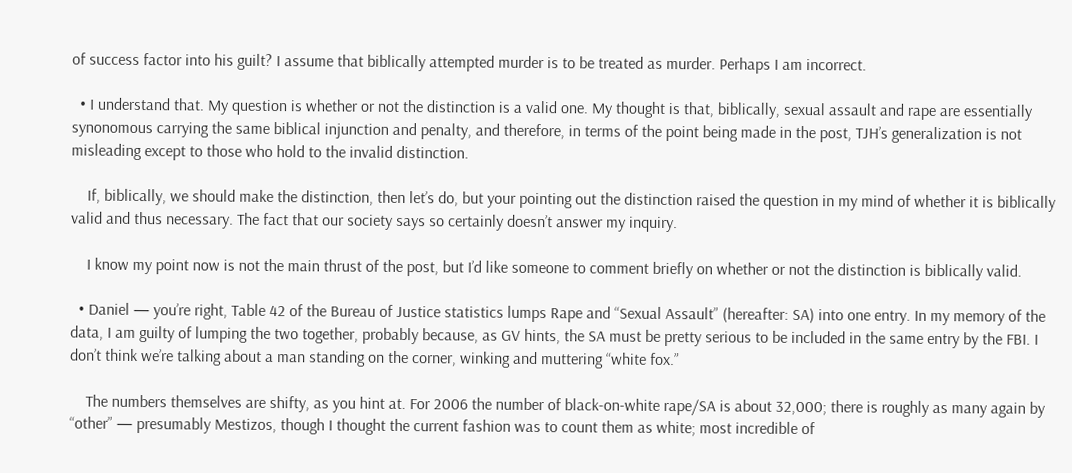of success factor into his guilt? I assume that biblically attempted murder is to be treated as murder. Perhaps I am incorrect.

  • I understand that. My question is whether or not the distinction is a valid one. My thought is that, biblically, sexual assault and rape are essentially synonomous carrying the same biblical injunction and penalty, and therefore, in terms of the point being made in the post, TJH’s generalization is not misleading except to those who hold to the invalid distinction.

    If, biblically, we should make the distinction, then let’s do, but your pointing out the distinction raised the question in my mind of whether it is biblically valid and thus necessary. The fact that our society says so certainly doesn’t answer my inquiry.

    I know my point now is not the main thrust of the post, but I’d like someone to comment briefly on whether or not the distinction is biblically valid.

  • Daniel — you’re right, Table 42 of the Bureau of Justice statistics lumps Rape and “Sexual Assault” (hereafter: SA) into one entry. In my memory of the data, I am guilty of lumping the two together, probably because, as GV hints, the SA must be pretty serious to be included in the same entry by the FBI. I don’t think we’re talking about a man standing on the corner, winking and muttering “white fox.”

    The numbers themselves are shifty, as you hint at. For 2006 the number of black-on-white rape/SA is about 32,000; there is roughly as many again by “other” — presumably Mestizos, though I thought the current fashion was to count them as white; most incredible of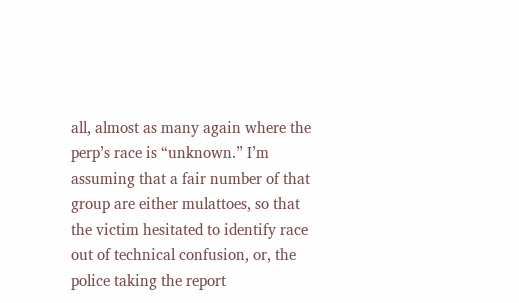all, almost as many again where the perp’s race is “unknown.” I’m assuming that a fair number of that group are either mulattoes, so that the victim hesitated to identify race out of technical confusion, or, the police taking the report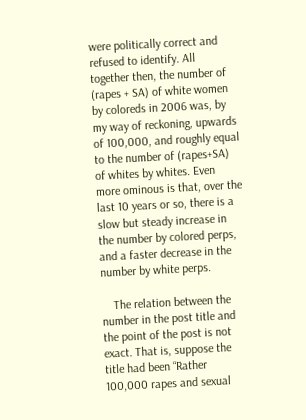were politically correct and refused to identify. All together then, the number of (rapes + SA) of white women by coloreds in 2006 was, by my way of reckoning, upwards of 100,000, and roughly equal to the number of (rapes+SA) of whites by whites. Even more ominous is that, over the last 10 years or so, there is a slow but steady increase in the number by colored perps, and a faster decrease in the number by white perps.

    The relation between the number in the post title and the point of the post is not exact. That is, suppose the title had been “Rather 100,000 rapes and sexual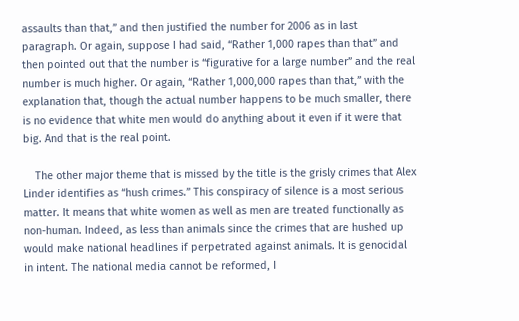assaults than that,” and then justified the number for 2006 as in last paragraph. Or again, suppose I had said, “Rather 1,000 rapes than that” and then pointed out that the number is “figurative for a large number” and the real number is much higher. Or again, “Rather 1,000,000 rapes than that,” with the explanation that, though the actual number happens to be much smaller, there is no evidence that white men would do anything about it even if it were that big. And that is the real point.

    The other major theme that is missed by the title is the grisly crimes that Alex Linder identifies as “hush crimes.” This conspiracy of silence is a most serious matter. It means that white women as well as men are treated functionally as non-human. Indeed, as less than animals since the crimes that are hushed up would make national headlines if perpetrated against animals. It is genocidal in intent. The national media cannot be reformed, I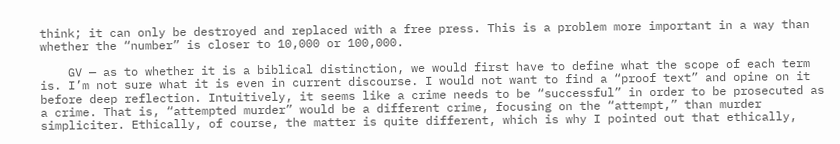think; it can only be destroyed and replaced with a free press. This is a problem more important in a way than whether the “number” is closer to 10,000 or 100,000.

    GV — as to whether it is a biblical distinction, we would first have to define what the scope of each term is. I’m not sure what it is even in current discourse. I would not want to find a “proof text” and opine on it before deep reflection. Intuitively, it seems like a crime needs to be “successful” in order to be prosecuted as a crime. That is, “attempted murder” would be a different crime, focusing on the “attempt,” than murder simpliciter. Ethically, of course, the matter is quite different, which is why I pointed out that ethically,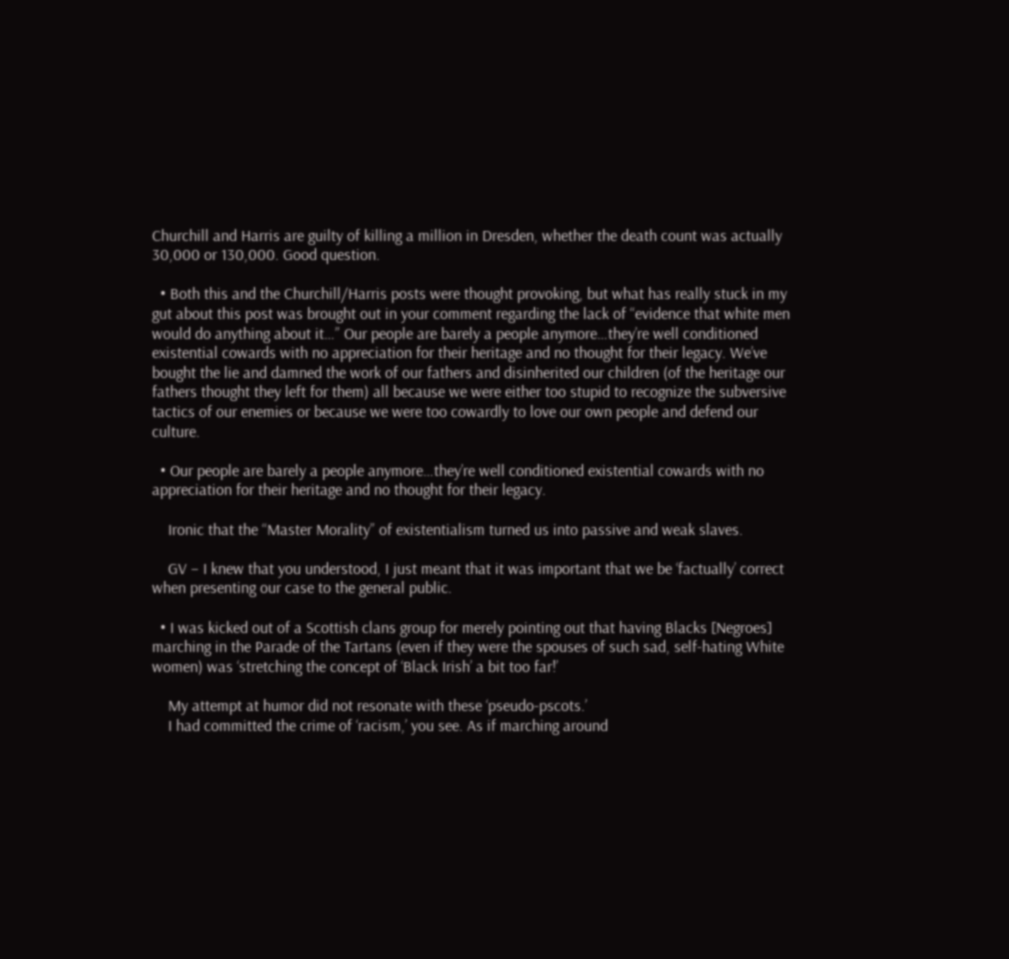Churchill and Harris are guilty of killing a million in Dresden, whether the death count was actually 30,000 or 130,000. Good question.

  • Both this and the Churchill/Harris posts were thought provoking, but what has really stuck in my gut about this post was brought out in your comment regarding the lack of “evidence that white men would do anything about it…” Our people are barely a people anymore…they’re well conditioned existential cowards with no appreciation for their heritage and no thought for their legacy. We’ve bought the lie and damned the work of our fathers and disinherited our children (of the heritage our fathers thought they left for them) all because we were either too stupid to recognize the subversive tactics of our enemies or because we were too cowardly to love our own people and defend our culture.

  • Our people are barely a people anymore…they’re well conditioned existential cowards with no appreciation for their heritage and no thought for their legacy.

    Ironic that the “Master Morality” of existentialism turned us into passive and weak slaves.

    GV – I knew that you understood, I just meant that it was important that we be ‘factually’ correct when presenting our case to the general public.

  • I was kicked out of a Scottish clans group for merely pointing out that having Blacks [Negroes] marching in the Parade of the Tartans (even if they were the spouses of such sad, self-hating White women) was ‘stretching the concept of ‘Black Irish’ a bit too far!’

    My attempt at humor did not resonate with these ‘pseudo-pscots.’
    I had committed the crime of ‘racism,’ you see. As if marching around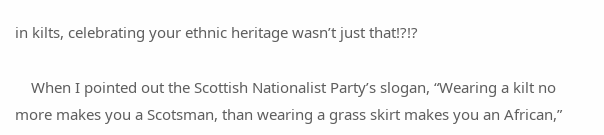in kilts, celebrating your ethnic heritage wasn’t just that!?!?

    When I pointed out the Scottish Nationalist Party’s slogan, “Wearing a kilt no more makes you a Scotsman, than wearing a grass skirt makes you an African,”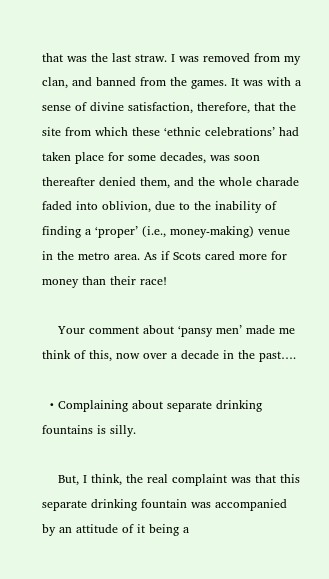that was the last straw. I was removed from my clan, and banned from the games. It was with a sense of divine satisfaction, therefore, that the site from which these ‘ethnic celebrations’ had taken place for some decades, was soon thereafter denied them, and the whole charade faded into oblivion, due to the inability of finding a ‘proper’ (i.e., money-making) venue in the metro area. As if Scots cared more for money than their race!

    Your comment about ‘pansy men’ made me think of this, now over a decade in the past….

  • Complaining about separate drinking fountains is silly.

    But, I think, the real complaint was that this separate drinking fountain was accompanied by an attitude of it being a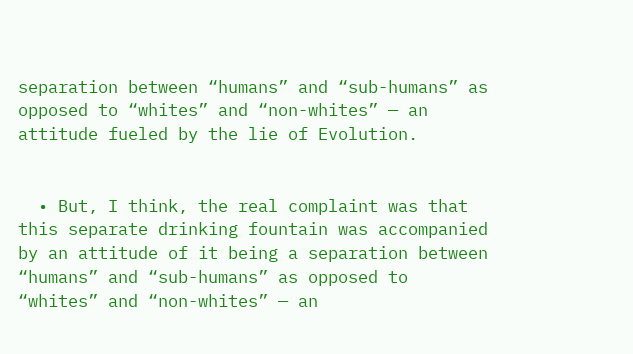separation between “humans” and “sub-humans” as opposed to “whites” and “non-whites” — an attitude fueled by the lie of Evolution.


  • But, I think, the real complaint was that this separate drinking fountain was accompanied by an attitude of it being a separation between “humans” and “sub-humans” as opposed to “whites” and “non-whites” — an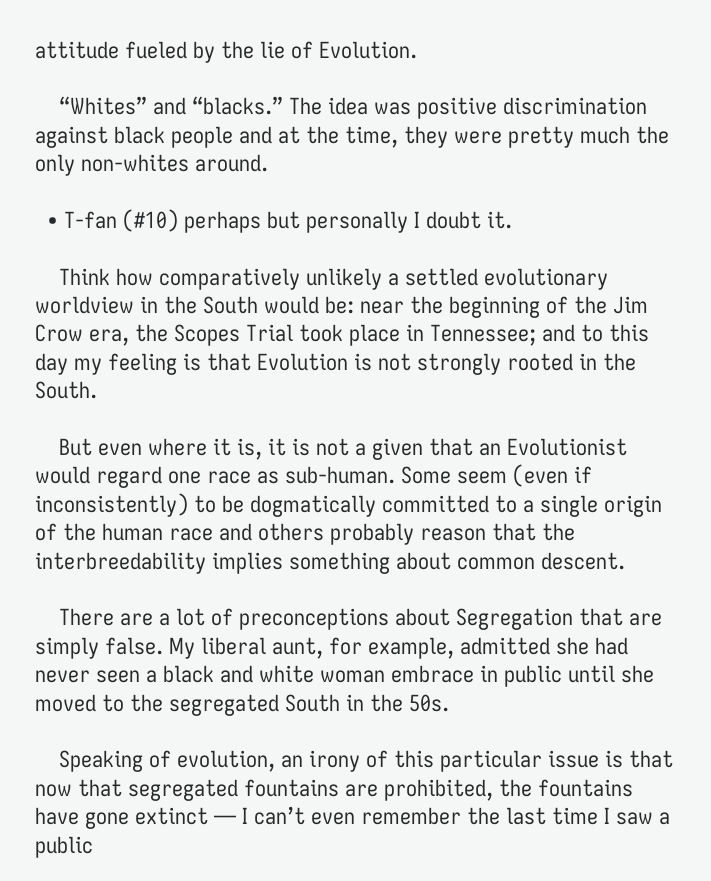attitude fueled by the lie of Evolution.

    “Whites” and “blacks.” The idea was positive discrimination against black people and at the time, they were pretty much the only non-whites around.

  • T-fan (#10) perhaps but personally I doubt it.

    Think how comparatively unlikely a settled evolutionary worldview in the South would be: near the beginning of the Jim Crow era, the Scopes Trial took place in Tennessee; and to this day my feeling is that Evolution is not strongly rooted in the South.

    But even where it is, it is not a given that an Evolutionist would regard one race as sub-human. Some seem (even if inconsistently) to be dogmatically committed to a single origin of the human race and others probably reason that the interbreedability implies something about common descent.

    There are a lot of preconceptions about Segregation that are simply false. My liberal aunt, for example, admitted she had never seen a black and white woman embrace in public until she moved to the segregated South in the 50s.

    Speaking of evolution, an irony of this particular issue is that now that segregated fountains are prohibited, the fountains have gone extinct — I can’t even remember the last time I saw a public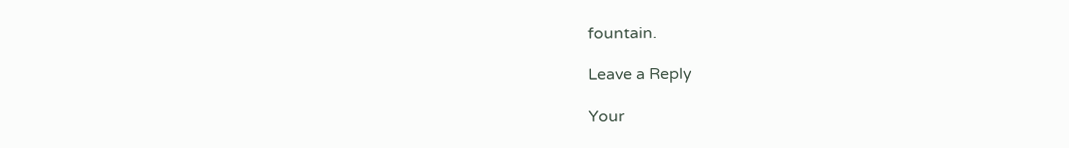fountain.

Leave a Reply

Your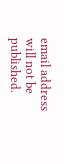email address will not be published.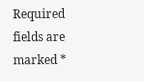Required fields are marked *